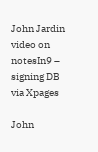John Jardin video on notesIn9 – signing DB via Xpages

John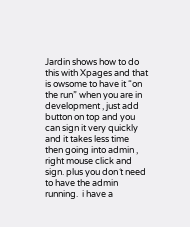Jardin shows how to do this with Xpages and that is owsome to have it “on the run” when you are in development , just add button on top and you can sign it very quickly and it takes less time then going into admin , right mouse click and sign. plus you don´t need to have the admin running.  i have a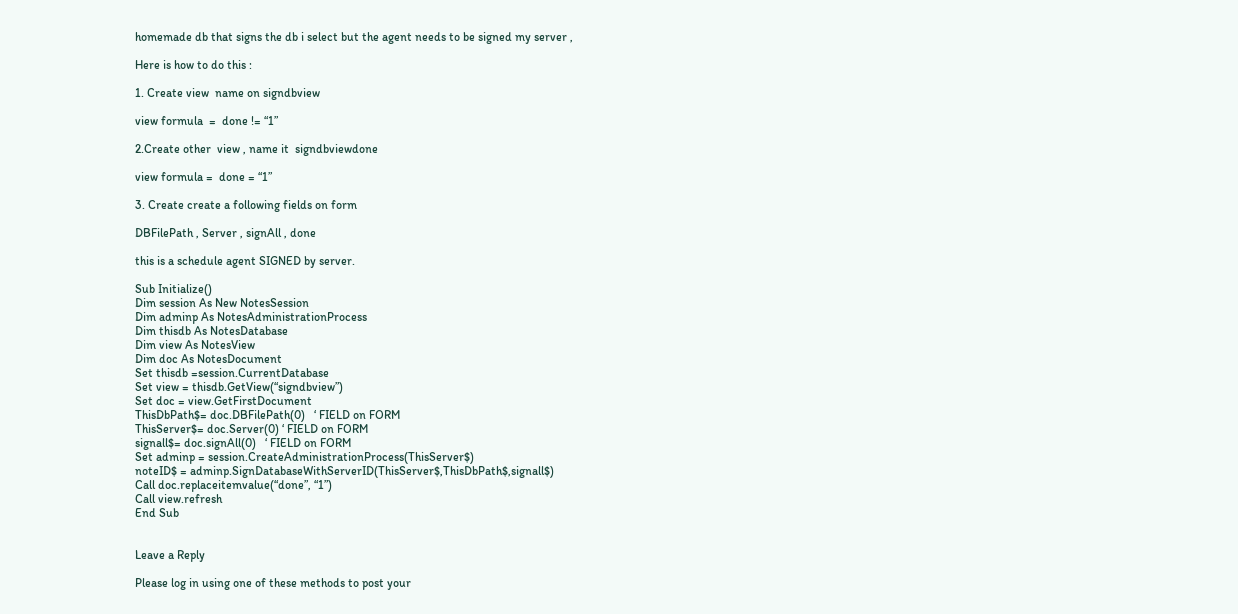homemade db that signs the db i select but the agent needs to be signed my server ,

Here is how to do this :

1. Create view  name on signdbview

view formula  =  done != “1”

2.Create other  view , name it  signdbviewdone

view formula =  done = “1”

3. Create create a following fields on form

DBFilePath , Server , signAll , done

this is a schedule agent SIGNED by server.

Sub Initialize()
Dim session As New NotesSession
Dim adminp As NotesAdministrationProcess
Dim thisdb As NotesDatabase
Dim view As NotesView
Dim doc As NotesDocument
Set thisdb =session.CurrentDatabase
Set view = thisdb.GetView(“signdbview”)
Set doc = view.GetFirstDocument
ThisDbPath$= doc.DBFilePath(0)   ‘ FIELD on FORM
ThisServer$= doc.Server(0) ‘ FIELD on FORM
signall$= doc.signAll(0)   ‘ FIELD on FORM
Set adminp = session.CreateAdministrationProcess(ThisServer$)
noteID$ = adminp.SignDatabaseWithServerID(ThisServer$,ThisDbPath$,signall$)
Call doc.replaceitemvalue(“done”, “1”)
Call view.refresh
End Sub


Leave a Reply

Please log in using one of these methods to post your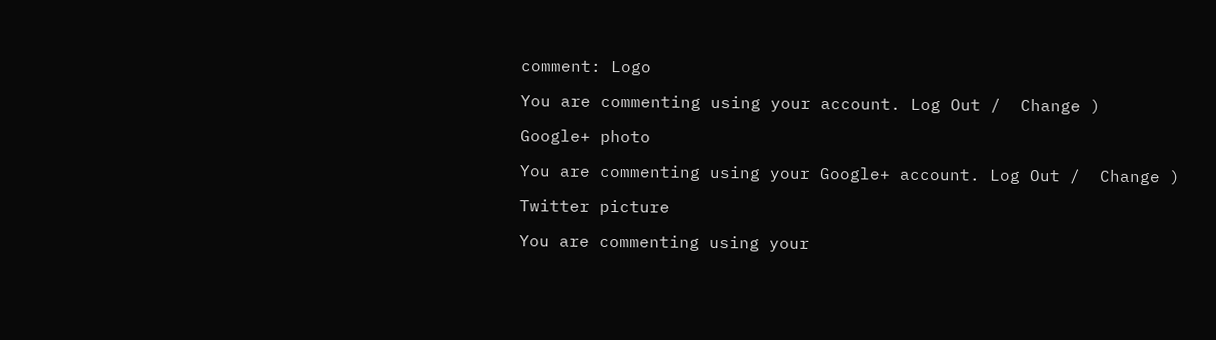comment: Logo

You are commenting using your account. Log Out /  Change )

Google+ photo

You are commenting using your Google+ account. Log Out /  Change )

Twitter picture

You are commenting using your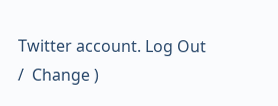Twitter account. Log Out /  Change )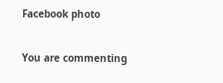Facebook photo

You are commenting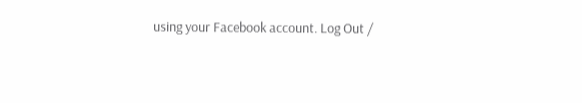using your Facebook account. Log Out /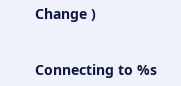Change )


Connecting to %s